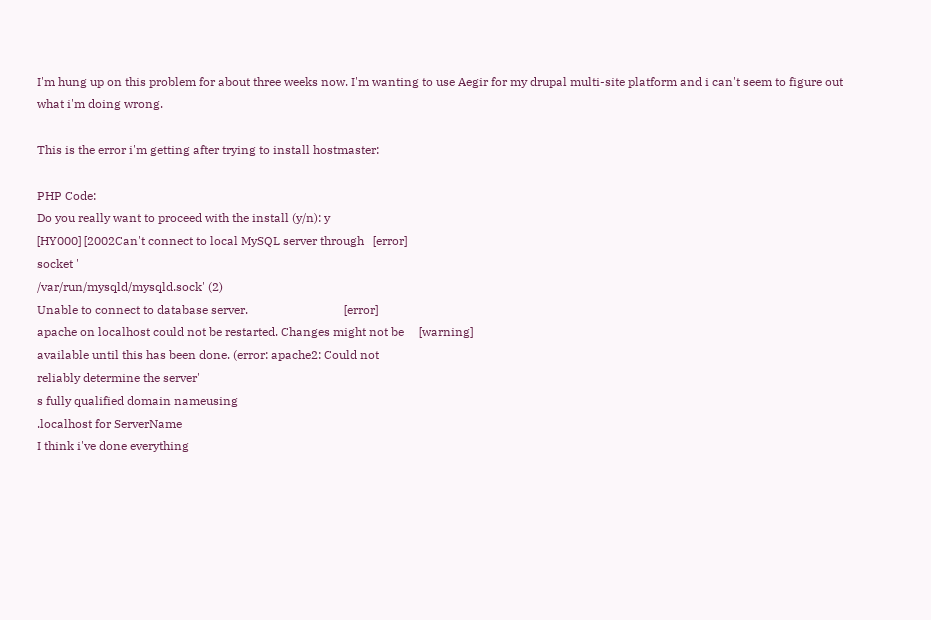I'm hung up on this problem for about three weeks now. I'm wanting to use Aegir for my drupal multi-site platform and i can't seem to figure out what i'm doing wrong.

This is the error i'm getting after trying to install hostmaster:

PHP Code:
Do you really want to proceed with the install (y/n): y
[HY000] [2002Can't connect to local MySQL server through   [error]
socket '
/var/run/mysqld/mysqld.sock' (2)
Unable to connect to database server.                                [error]
apache on localhost could not be restarted. Changes might not be     [warning]
available until this has been done. (error: apache2: Could not
reliably determine the server'
s fully qualified domain nameusing
.localhost for ServerName
I think i've done everything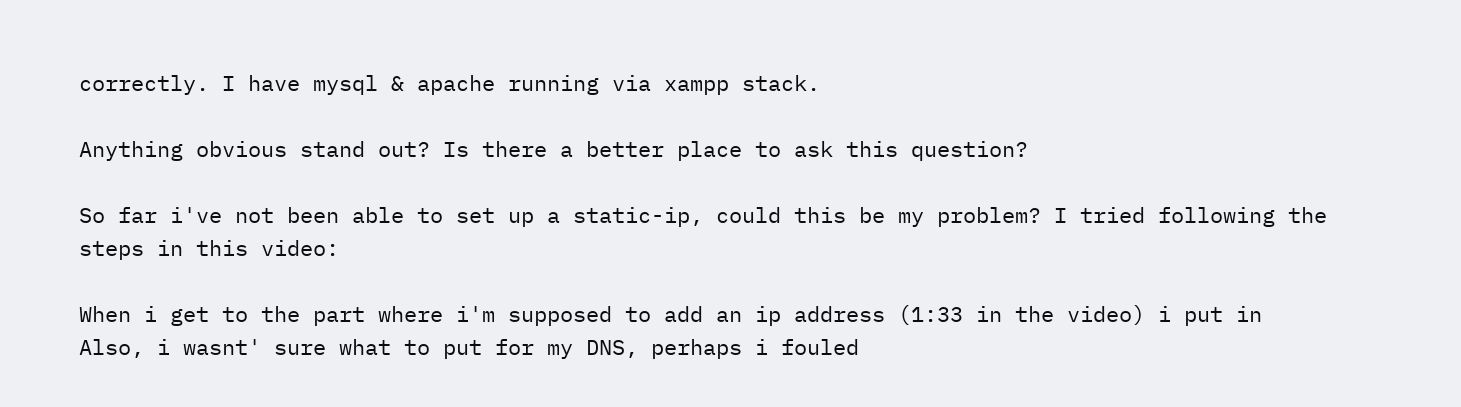correctly. I have mysql & apache running via xampp stack.

Anything obvious stand out? Is there a better place to ask this question?

So far i've not been able to set up a static-ip, could this be my problem? I tried following the steps in this video:

When i get to the part where i'm supposed to add an ip address (1:33 in the video) i put in
Also, i wasnt' sure what to put for my DNS, perhaps i fouled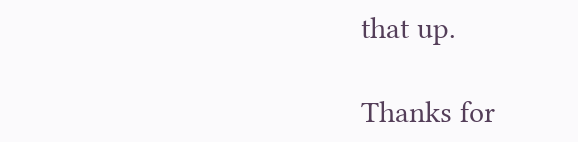that up.

Thanks for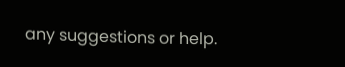any suggestions or help.